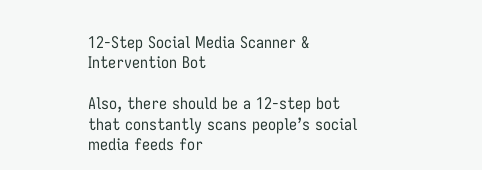12-Step Social Media Scanner & Intervention Bot

Also, there should be a 12-step bot that constantly scans people’s social media feeds for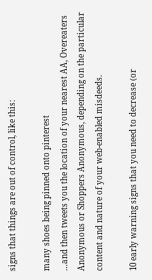signs that things are out of control, like this:

many shoes being pinned onto pinterest
…and then tweets you the location of your nearest AA, Overeaters Anonymous or Shoppers Anonymous, depending on the particular content and nature of your web-enabled misdeeds.

10 early warning signs that you need to decrease (or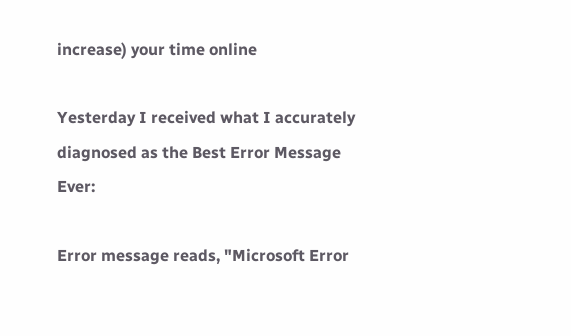increase) your time online

Yesterday I received what I accurately diagnosed as the Best Error Message Ever:

Error message reads, "Microsoft Error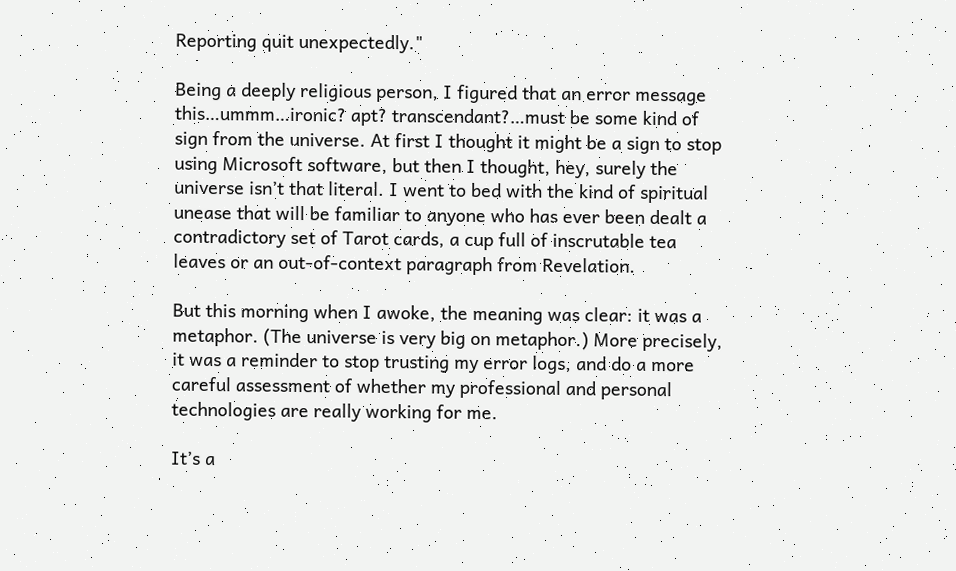Reporting quit unexpectedly."

Being a deeply religious person, I figured that an error message this…ummm…ironic? apt? transcendant?…must be some kind of sign from the universe. At first I thought it might be a sign to stop using Microsoft software, but then I thought, hey, surely the universe isn’t that literal. I went to bed with the kind of spiritual unease that will be familiar to anyone who has ever been dealt a contradictory set of Tarot cards, a cup full of inscrutable tea leaves or an out-of-context paragraph from Revelation.

But this morning when I awoke, the meaning was clear: it was a metaphor. (The universe is very big on metaphor.) More precisely, it was a reminder to stop trusting my error logs, and do a more careful assessment of whether my professional and personal technologies are really working for me.

It’s a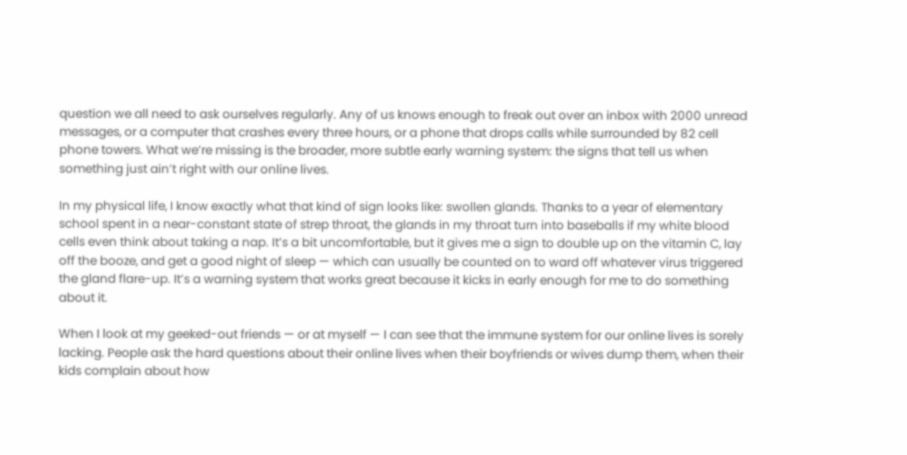question we all need to ask ourselves regularly. Any of us knows enough to freak out over an inbox with 2000 unread messages, or a computer that crashes every three hours, or a phone that drops calls while surrounded by 82 cell phone towers. What we’re missing is the broader, more subtle early warning system: the signs that tell us when something just ain’t right with our online lives.

In my physical life, I know exactly what that kind of sign looks like: swollen glands. Thanks to a year of elementary school spent in a near-constant state of strep throat, the glands in my throat turn into baseballs if my white blood cells even think about taking a nap. It’s a bit uncomfortable, but it gives me a sign to double up on the vitamin C, lay off the booze, and get a good night of sleep — which can usually be counted on to ward off whatever virus triggered the gland flare-up. It’s a warning system that works great because it kicks in early enough for me to do something about it.

When I look at my geeked-out friends — or at myself — I can see that the immune system for our online lives is sorely lacking. People ask the hard questions about their online lives when their boyfriends or wives dump them, when their kids complain about how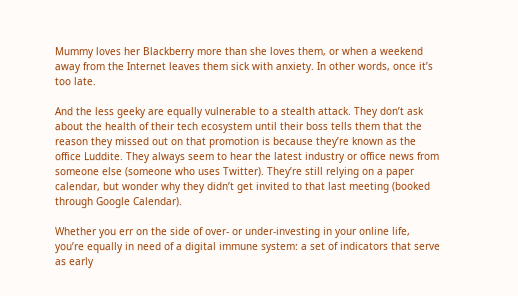Mummy loves her Blackberry more than she loves them, or when a weekend away from the Internet leaves them sick with anxiety. In other words, once it’s too late.

And the less geeky are equally vulnerable to a stealth attack. They don’t ask about the health of their tech ecosystem until their boss tells them that the reason they missed out on that promotion is because they’re known as the office Luddite. They always seem to hear the latest industry or office news from someone else (someone who uses Twitter). They’re still relying on a paper calendar, but wonder why they didn’t get invited to that last meeting (booked through Google Calendar).

Whether you err on the side of over- or under-investing in your online life, you’re equally in need of a digital immune system: a set of indicators that serve as early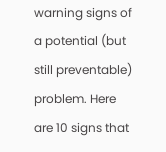warning signs of a potential (but still preventable) problem. Here are 10 signs that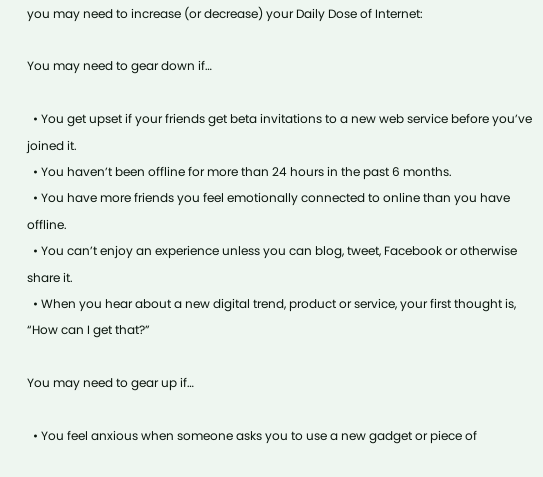you may need to increase (or decrease) your Daily Dose of Internet:

You may need to gear down if…

  • You get upset if your friends get beta invitations to a new web service before you’ve joined it.
  • You haven’t been offline for more than 24 hours in the past 6 months.
  • You have more friends you feel emotionally connected to online than you have offline.
  • You can’t enjoy an experience unless you can blog, tweet, Facebook or otherwise share it.
  • When you hear about a new digital trend, product or service, your first thought is, “How can I get that?”

You may need to gear up if…

  • You feel anxious when someone asks you to use a new gadget or piece of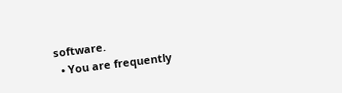software.
  • You are frequently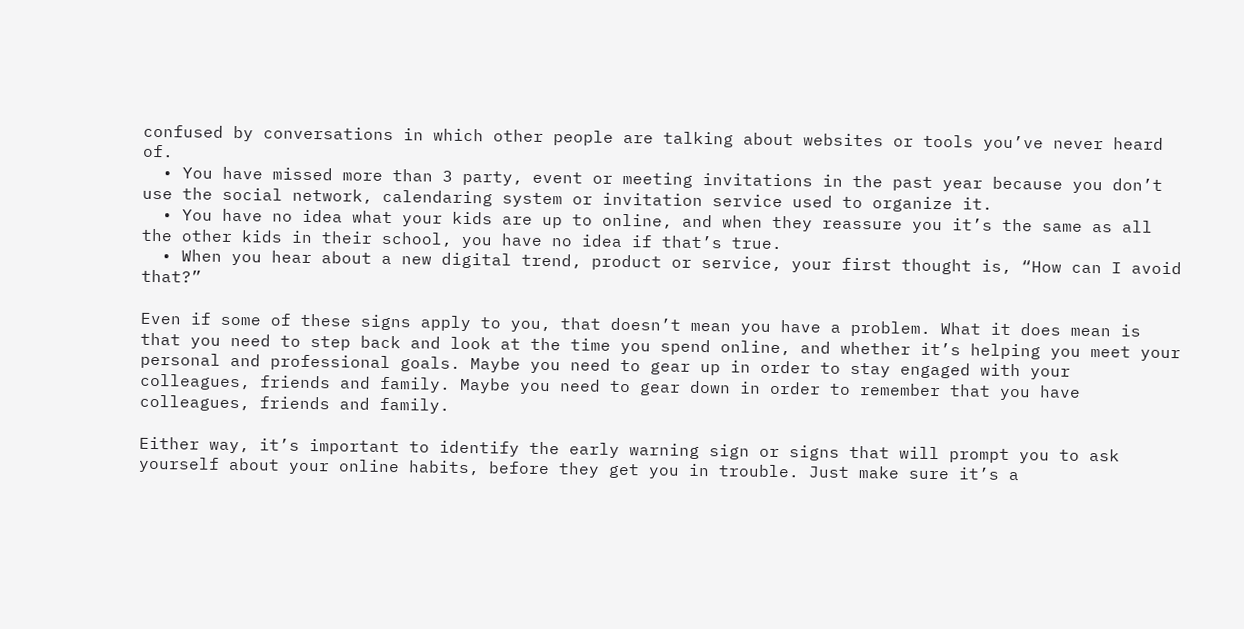confused by conversations in which other people are talking about websites or tools you’ve never heard of.
  • You have missed more than 3 party, event or meeting invitations in the past year because you don’t use the social network, calendaring system or invitation service used to organize it.
  • You have no idea what your kids are up to online, and when they reassure you it’s the same as all the other kids in their school, you have no idea if that’s true.
  • When you hear about a new digital trend, product or service, your first thought is, “How can I avoid that?”

Even if some of these signs apply to you, that doesn’t mean you have a problem. What it does mean is that you need to step back and look at the time you spend online, and whether it’s helping you meet your personal and professional goals. Maybe you need to gear up in order to stay engaged with your colleagues, friends and family. Maybe you need to gear down in order to remember that you have colleagues, friends and family.

Either way, it’s important to identify the early warning sign or signs that will prompt you to ask yourself about your online habits, before they get you in trouble. Just make sure it’s a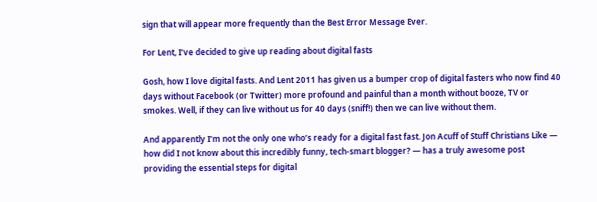sign that will appear more frequently than the Best Error Message Ever.

For Lent, I’ve decided to give up reading about digital fasts

Gosh, how I love digital fasts. And Lent 2011 has given us a bumper crop of digital fasters who now find 40 days without Facebook (or Twitter) more profound and painful than a month without booze, TV or smokes. Well, if they can live without us for 40 days (sniff!) then we can live without them.

And apparently I’m not the only one who’s ready for a digital fast fast. Jon Acuff of Stuff Christians Like — how did I not know about this incredibly funny, tech-smart blogger? — has a truly awesome post providing the essential steps for digital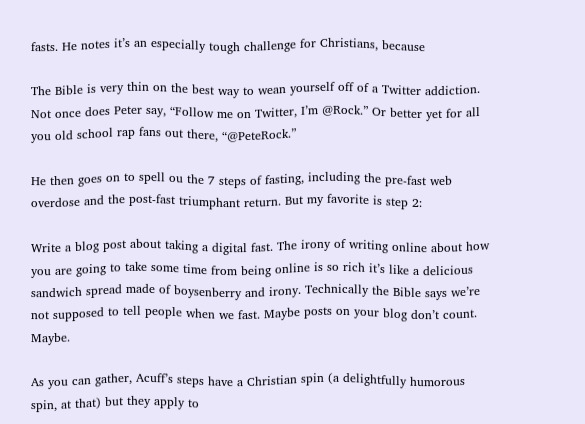fasts. He notes it’s an especially tough challenge for Christians, because

The Bible is very thin on the best way to wean yourself off of a Twitter addiction. Not once does Peter say, “Follow me on Twitter, I’m @Rock.” Or better yet for all you old school rap fans out there, “@PeteRock.”

He then goes on to spell ou the 7 steps of fasting, including the pre-fast web overdose and the post-fast triumphant return. But my favorite is step 2:

Write a blog post about taking a digital fast. The irony of writing online about how you are going to take some time from being online is so rich it’s like a delicious sandwich spread made of boysenberry and irony. Technically the Bible says we’re not supposed to tell people when we fast. Maybe posts on your blog don’t count. Maybe.

As you can gather, Acuff’s steps have a Christian spin (a delightfully humorous spin, at that) but they apply to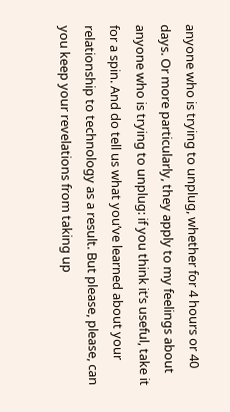anyone who is trying to unplug, whether for 4 hours or 40 days. Or more particularly, they apply to my feelings about anyone who is trying to unplug: if you think it’s useful, take it for a spin. And do tell us what you’ve learned about your relationship to technology as a result. But please, please, can you keep your revelations from taking up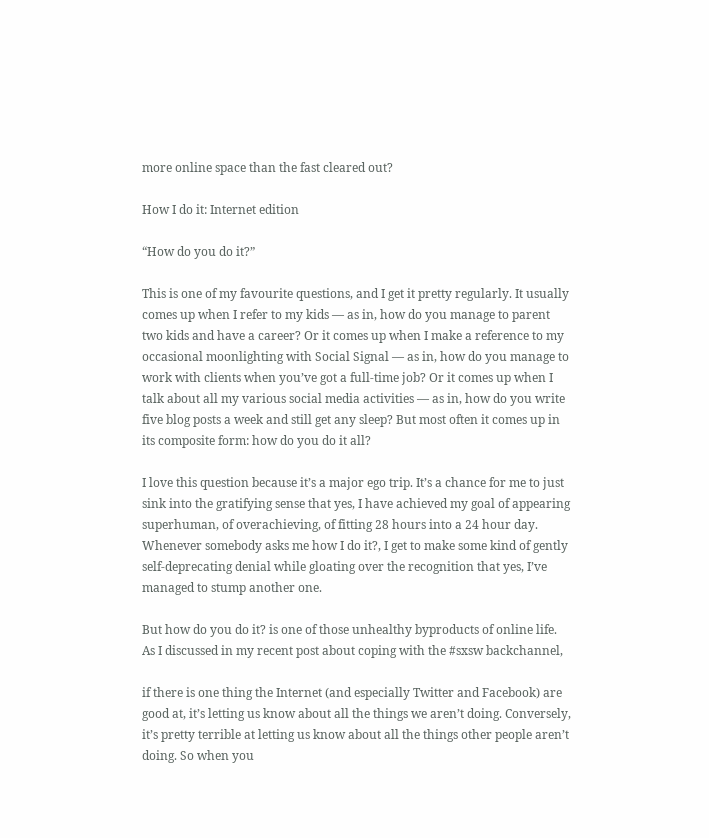more online space than the fast cleared out?

How I do it: Internet edition

“How do you do it?”

This is one of my favourite questions, and I get it pretty regularly. It usually comes up when I refer to my kids — as in, how do you manage to parent two kids and have a career? Or it comes up when I make a reference to my occasional moonlighting with Social Signal — as in, how do you manage to work with clients when you’ve got a full-time job? Or it comes up when I talk about all my various social media activities — as in, how do you write five blog posts a week and still get any sleep? But most often it comes up in its composite form: how do you do it all?

I love this question because it’s a major ego trip. It’s a chance for me to just sink into the gratifying sense that yes, I have achieved my goal of appearing superhuman, of overachieving, of fitting 28 hours into a 24 hour day. Whenever somebody asks me how I do it?, I get to make some kind of gently self-deprecating denial while gloating over the recognition that yes, I’ve managed to stump another one.

But how do you do it? is one of those unhealthy byproducts of online life. As I discussed in my recent post about coping with the #sxsw backchannel,

if there is one thing the Internet (and especially Twitter and Facebook) are good at, it’s letting us know about all the things we aren’t doing. Conversely, it’s pretty terrible at letting us know about all the things other people aren’t doing. So when you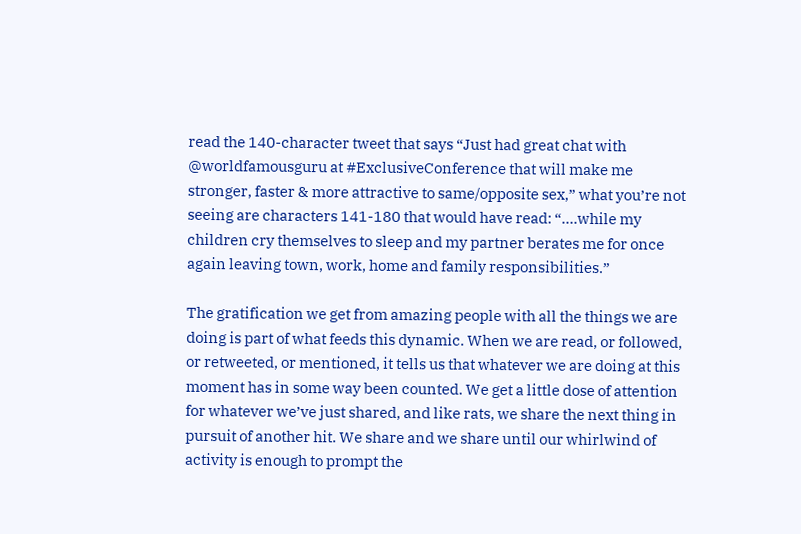read the 140-character tweet that says “Just had great chat with @worldfamousguru at #ExclusiveConference that will make me stronger, faster & more attractive to same/opposite sex,” what you’re not seeing are characters 141-180 that would have read: “….while my children cry themselves to sleep and my partner berates me for once again leaving town, work, home and family responsibilities.”

The gratification we get from amazing people with all the things we are doing is part of what feeds this dynamic. When we are read, or followed,  or retweeted, or mentioned, it tells us that whatever we are doing at this moment has in some way been counted. We get a little dose of attention for whatever we’ve just shared, and like rats, we share the next thing in pursuit of another hit. We share and we share until our whirlwind of activity is enough to prompt the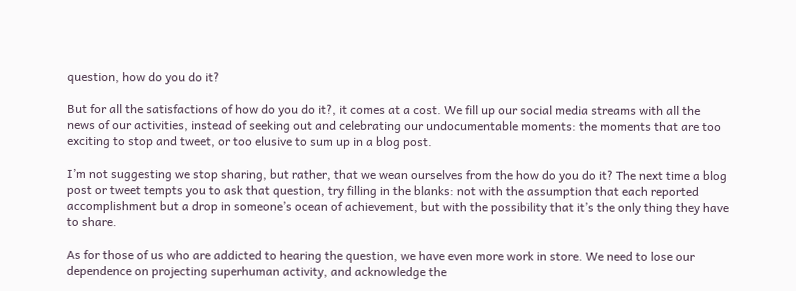question, how do you do it?

But for all the satisfactions of how do you do it?, it comes at a cost. We fill up our social media streams with all the news of our activities, instead of seeking out and celebrating our undocumentable moments: the moments that are too exciting to stop and tweet, or too elusive to sum up in a blog post.

I’m not suggesting we stop sharing, but rather, that we wean ourselves from the how do you do it? The next time a blog post or tweet tempts you to ask that question, try filling in the blanks: not with the assumption that each reported accomplishment but a drop in someone’s ocean of achievement, but with the possibility that it’s the only thing they have to share.

As for those of us who are addicted to hearing the question, we have even more work in store. We need to lose our dependence on projecting superhuman activity, and acknowledge the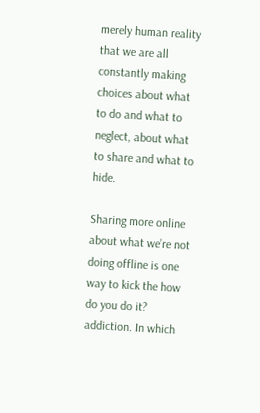merely human reality that we are all constantly making choices about what to do and what to neglect, about what to share and what to hide.

Sharing more online about what we’re not doing offline is one way to kick the how do you do it? addiction. In which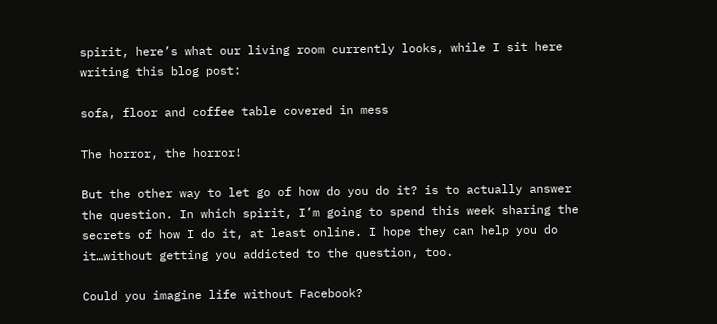spirit, here’s what our living room currently looks, while I sit here writing this blog post:

sofa, floor and coffee table covered in mess

The horror, the horror!

But the other way to let go of how do you do it? is to actually answer the question. In which spirit, I’m going to spend this week sharing the secrets of how I do it, at least online. I hope they can help you do it…without getting you addicted to the question, too.

Could you imagine life without Facebook?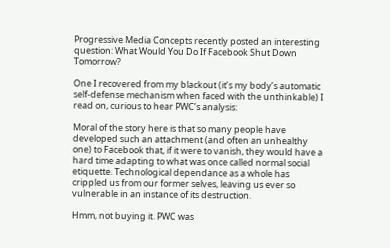Progressive Media Concepts recently posted an interesting question: What Would You Do If Facebook Shut Down Tomorrow?

One I recovered from my blackout (it’s my body’s automatic self-defense mechanism when faced with the unthinkable) I read on, curious to hear PWC’s analysis:

Moral of the story here is that so many people have developed such an attachment (and often an unhealthy one) to Facebook that, if it were to vanish, they would have a hard time adapting to what was once called normal social etiquette. Technological dependance as a whole has crippled us from our former selves, leaving us ever so vulnerable in an instance of its destruction.

Hmm, not buying it. PWC was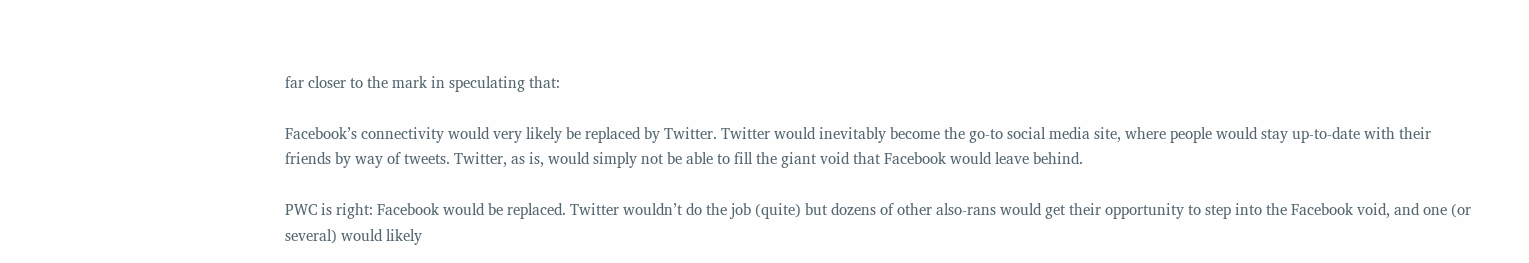far closer to the mark in speculating that:

Facebook’s connectivity would very likely be replaced by Twitter. Twitter would inevitably become the go-to social media site, where people would stay up-to-date with their friends by way of tweets. Twitter, as is, would simply not be able to fill the giant void that Facebook would leave behind.

PWC is right: Facebook would be replaced. Twitter wouldn’t do the job (quite) but dozens of other also-rans would get their opportunity to step into the Facebook void, and one (or several) would likely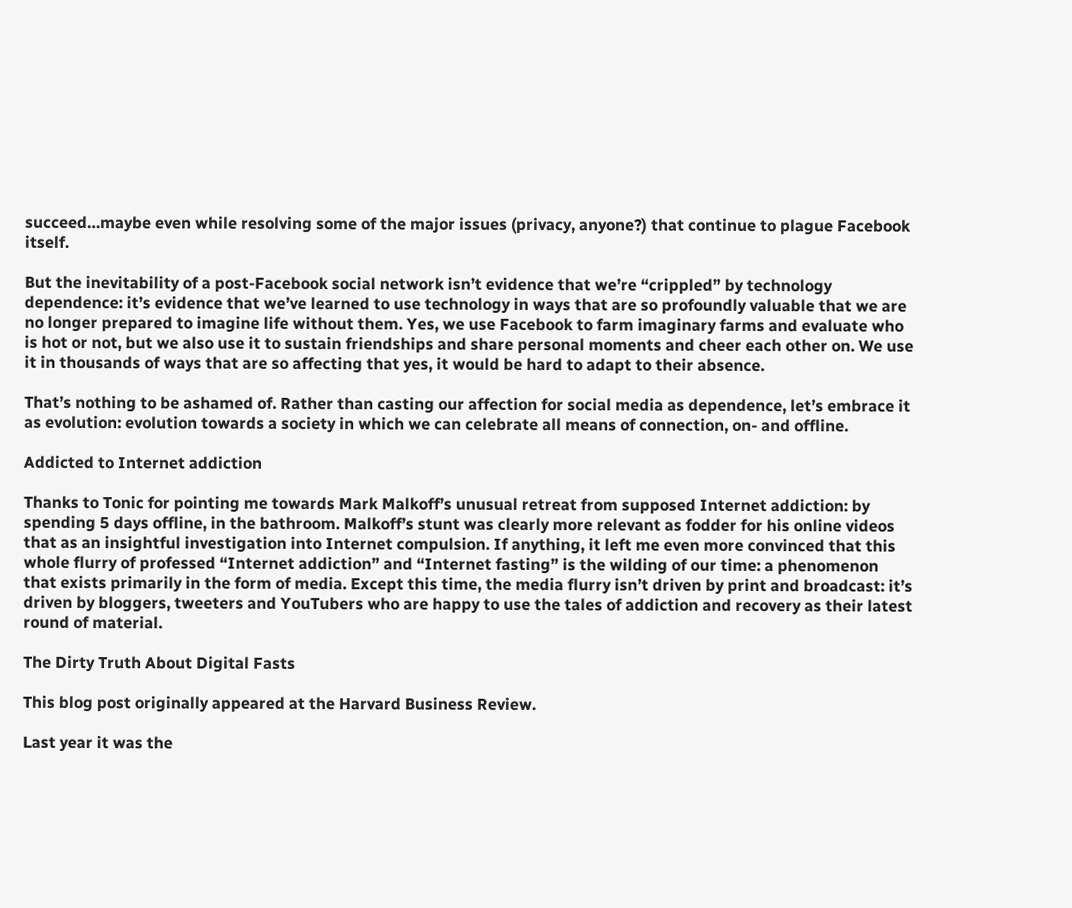succeed…maybe even while resolving some of the major issues (privacy, anyone?) that continue to plague Facebook itself.

But the inevitability of a post-Facebook social network isn’t evidence that we’re “crippled” by technology dependence: it’s evidence that we’ve learned to use technology in ways that are so profoundly valuable that we are no longer prepared to imagine life without them. Yes, we use Facebook to farm imaginary farms and evaluate who is hot or not, but we also use it to sustain friendships and share personal moments and cheer each other on. We use it in thousands of ways that are so affecting that yes, it would be hard to adapt to their absence.

That’s nothing to be ashamed of. Rather than casting our affection for social media as dependence, let’s embrace it as evolution: evolution towards a society in which we can celebrate all means of connection, on- and offline.

Addicted to Internet addiction

Thanks to Tonic for pointing me towards Mark Malkoff’s unusual retreat from supposed Internet addiction: by spending 5 days offline, in the bathroom. Malkoff’s stunt was clearly more relevant as fodder for his online videos that as an insightful investigation into Internet compulsion. If anything, it left me even more convinced that this whole flurry of professed “Internet addiction” and “Internet fasting” is the wilding of our time: a phenomenon that exists primarily in the form of media. Except this time, the media flurry isn’t driven by print and broadcast: it’s driven by bloggers, tweeters and YouTubers who are happy to use the tales of addiction and recovery as their latest round of material.

The Dirty Truth About Digital Fasts

This blog post originally appeared at the Harvard Business Review.

Last year it was the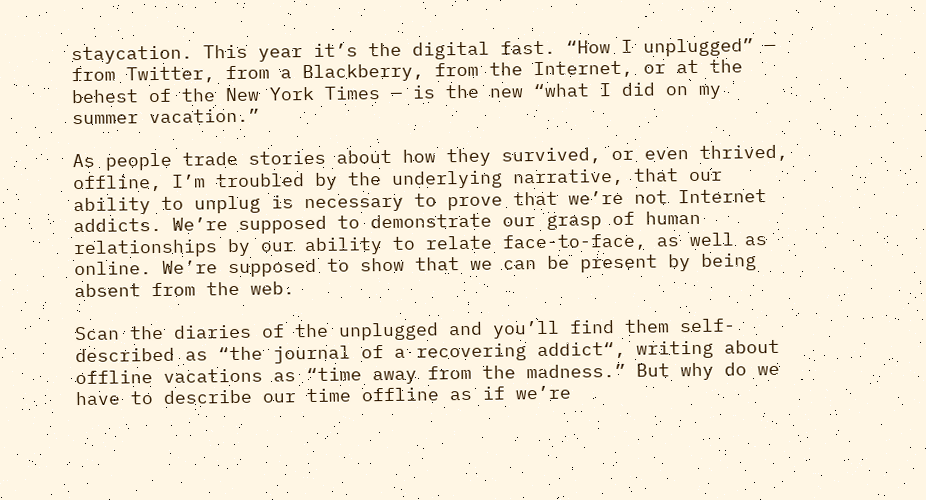staycation. This year it’s the digital fast. “How I unplugged” — from Twitter, from a Blackberry, from the Internet, or at the behest of the New York Times — is the new “what I did on my summer vacation.”

As people trade stories about how they survived, or even thrived, offline, I’m troubled by the underlying narrative, that our ability to unplug is necessary to prove that we’re not Internet addicts. We’re supposed to demonstrate our grasp of human relationships by our ability to relate face-to-face, as well as online. We’re supposed to show that we can be present by being absent from the web.

Scan the diaries of the unplugged and you’ll find them self-described as “the journal of a recovering addict“, writing about offline vacations as “time away from the madness.” But why do we have to describe our time offline as if we’re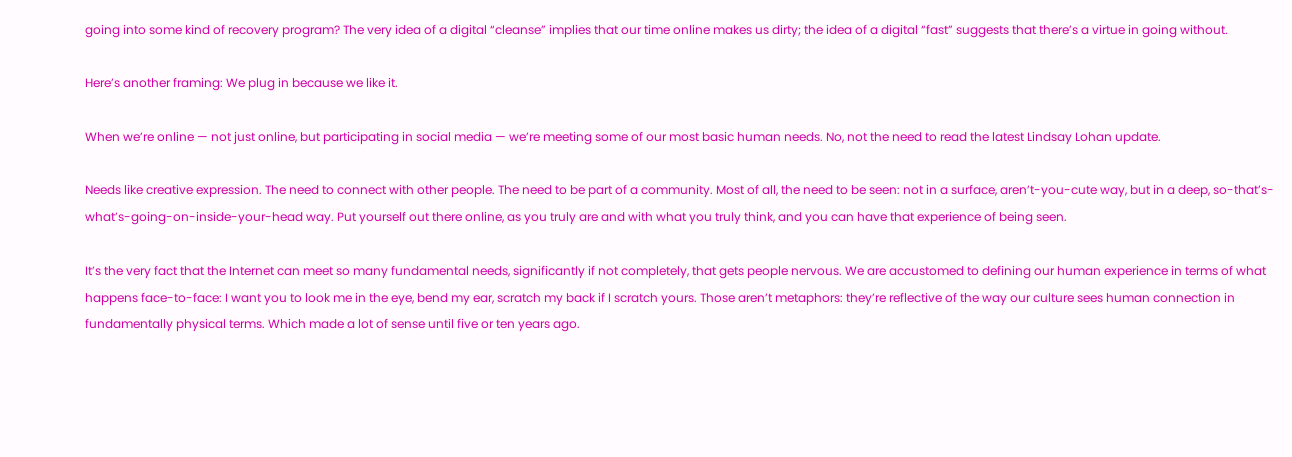going into some kind of recovery program? The very idea of a digital “cleanse” implies that our time online makes us dirty; the idea of a digital “fast” suggests that there’s a virtue in going without.

Here’s another framing: We plug in because we like it.

When we’re online — not just online, but participating in social media — we’re meeting some of our most basic human needs. No, not the need to read the latest Lindsay Lohan update.

Needs like creative expression. The need to connect with other people. The need to be part of a community. Most of all, the need to be seen: not in a surface, aren’t-you-cute way, but in a deep, so-that’s-what’s-going-on-inside-your-head way. Put yourself out there online, as you truly are and with what you truly think, and you can have that experience of being seen.

It’s the very fact that the Internet can meet so many fundamental needs, significantly if not completely, that gets people nervous. We are accustomed to defining our human experience in terms of what happens face-to-face: I want you to look me in the eye, bend my ear, scratch my back if I scratch yours. Those aren’t metaphors: they’re reflective of the way our culture sees human connection in fundamentally physical terms. Which made a lot of sense until five or ten years ago.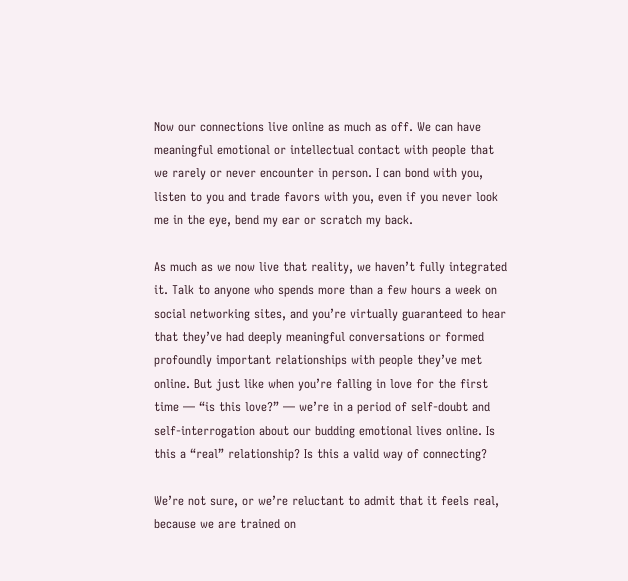Now our connections live online as much as off. We can have meaningful emotional or intellectual contact with people that we rarely or never encounter in person. I can bond with you, listen to you and trade favors with you, even if you never look me in the eye, bend my ear or scratch my back.

As much as we now live that reality, we haven’t fully integrated it. Talk to anyone who spends more than a few hours a week on social networking sites, and you’re virtually guaranteed to hear that they’ve had deeply meaningful conversations or formed profoundly important relationships with people they’ve met online. But just like when you’re falling in love for the first time — “is this love?” — we’re in a period of self-doubt and self-interrogation about our budding emotional lives online. Is this a “real” relationship? Is this a valid way of connecting?

We’re not sure, or we’re reluctant to admit that it feels real, because we are trained on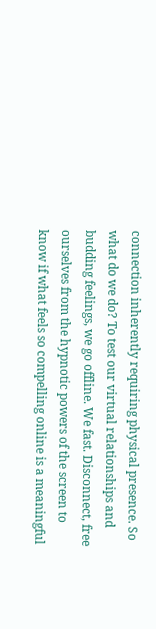connection inherently requiring physical presence. So what do we do? To test our virtual relationships and budding feelings, we go offline. We fast. Disconnect, free ourselves from the hypnotic powers of the screen to know if what feels so compelling online is a meaningful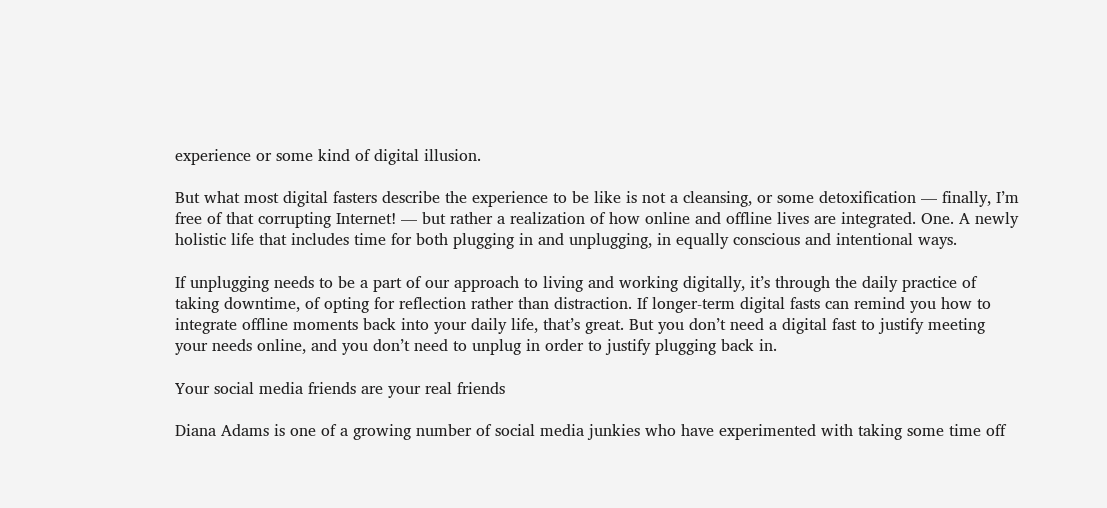experience or some kind of digital illusion.

But what most digital fasters describe the experience to be like is not a cleansing, or some detoxification — finally, I’m free of that corrupting Internet! — but rather a realization of how online and offline lives are integrated. One. A newly holistic life that includes time for both plugging in and unplugging, in equally conscious and intentional ways.

If unplugging needs to be a part of our approach to living and working digitally, it’s through the daily practice of taking downtime, of opting for reflection rather than distraction. If longer-term digital fasts can remind you how to integrate offline moments back into your daily life, that’s great. But you don’t need a digital fast to justify meeting your needs online, and you don’t need to unplug in order to justify plugging back in.

Your social media friends are your real friends

Diana Adams is one of a growing number of social media junkies who have experimented with taking some time off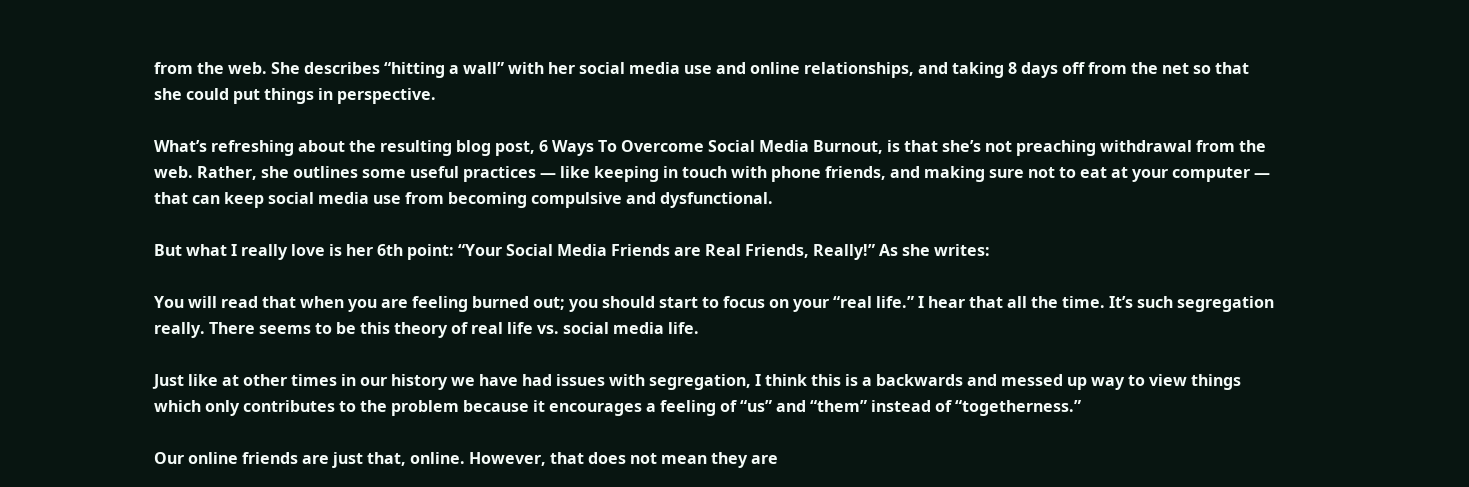from the web. She describes “hitting a wall” with her social media use and online relationships, and taking 8 days off from the net so that she could put things in perspective.

What’s refreshing about the resulting blog post, 6 Ways To Overcome Social Media Burnout, is that she’s not preaching withdrawal from the web. Rather, she outlines some useful practices — like keeping in touch with phone friends, and making sure not to eat at your computer — that can keep social media use from becoming compulsive and dysfunctional.

But what I really love is her 6th point: “Your Social Media Friends are Real Friends, Really!” As she writes:

You will read that when you are feeling burned out; you should start to focus on your “real life.” I hear that all the time. It’s such segregation really. There seems to be this theory of real life vs. social media life.

Just like at other times in our history we have had issues with segregation, I think this is a backwards and messed up way to view things which only contributes to the problem because it encourages a feeling of “us” and “them” instead of “togetherness.”

Our online friends are just that, online. However, that does not mean they are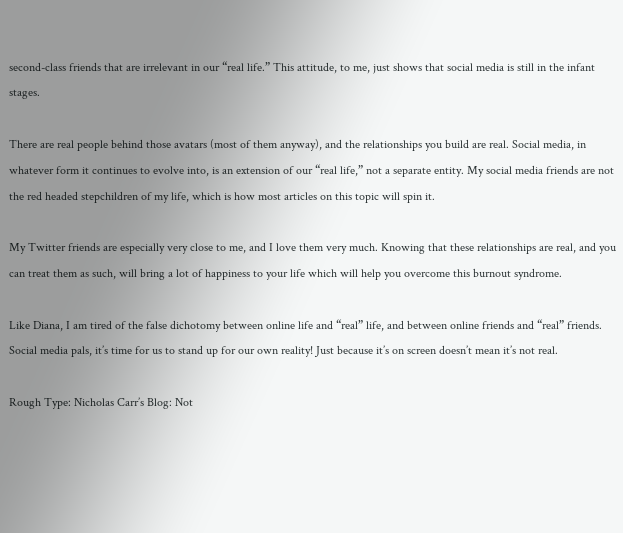second-class friends that are irrelevant in our “real life.” This attitude, to me, just shows that social media is still in the infant stages.

There are real people behind those avatars (most of them anyway), and the relationships you build are real. Social media, in whatever form it continues to evolve into, is an extension of our “real life,” not a separate entity. My social media friends are not the red headed stepchildren of my life, which is how most articles on this topic will spin it.

My Twitter friends are especially very close to me, and I love them very much. Knowing that these relationships are real, and you can treat them as such, will bring a lot of happiness to your life which will help you overcome this burnout syndrome.

Like Diana, I am tired of the false dichotomy between online life and “real” life, and between online friends and “real” friends. Social media pals, it’s time for us to stand up for our own reality! Just because it’s on screen doesn’t mean it’s not real.

Rough Type: Nicholas Carr’s Blog: Not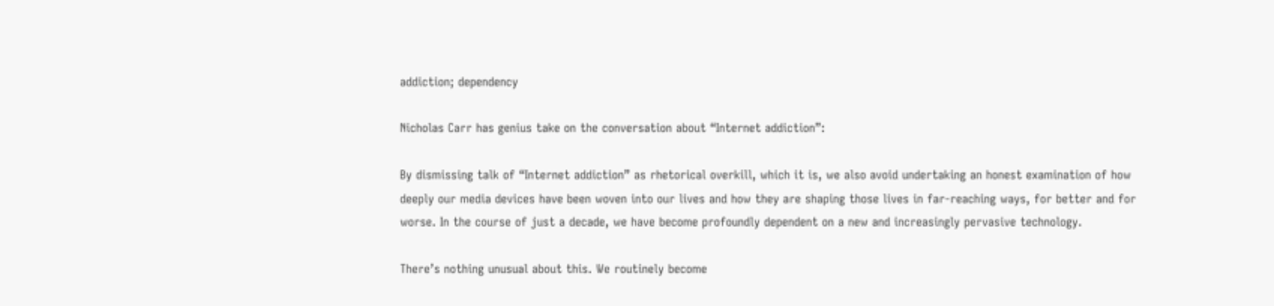addiction; dependency

Nicholas Carr has genius take on the conversation about “Internet addiction”:

By dismissing talk of “Internet addiction” as rhetorical overkill, which it is, we also avoid undertaking an honest examination of how deeply our media devices have been woven into our lives and how they are shaping those lives in far-reaching ways, for better and for worse. In the course of just a decade, we have become profoundly dependent on a new and increasingly pervasive technology.

There’s nothing unusual about this. We routinely become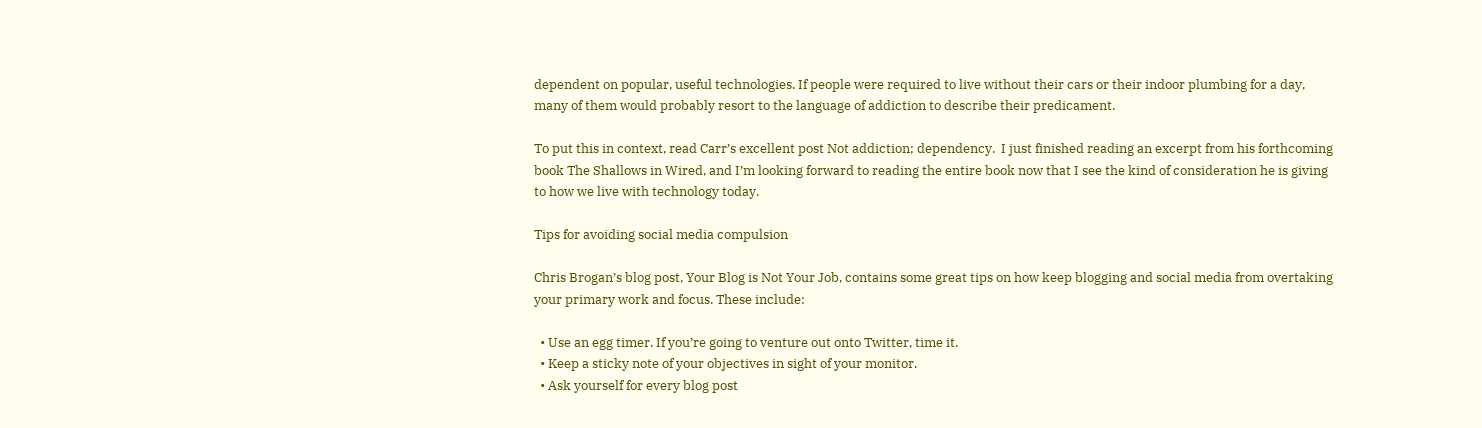dependent on popular, useful technologies. If people were required to live without their cars or their indoor plumbing for a day, many of them would probably resort to the language of addiction to describe their predicament.

To put this in context, read Carr’s excellent post Not addiction; dependency.  I just finished reading an excerpt from his forthcoming book The Shallows in Wired, and I’m looking forward to reading the entire book now that I see the kind of consideration he is giving to how we live with technology today.

Tips for avoiding social media compulsion

Chris Brogan’s blog post, Your Blog is Not Your Job, contains some great tips on how keep blogging and social media from overtaking your primary work and focus. These include:

  • Use an egg timer. If you’re going to venture out onto Twitter, time it.
  • Keep a sticky note of your objectives in sight of your monitor.
  • Ask yourself for every blog post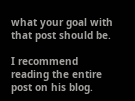what your goal with that post should be.

I recommend reading the entire post on his blog.